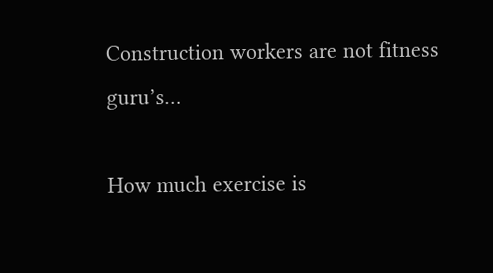Construction workers are not fitness guru’s…

How much exercise is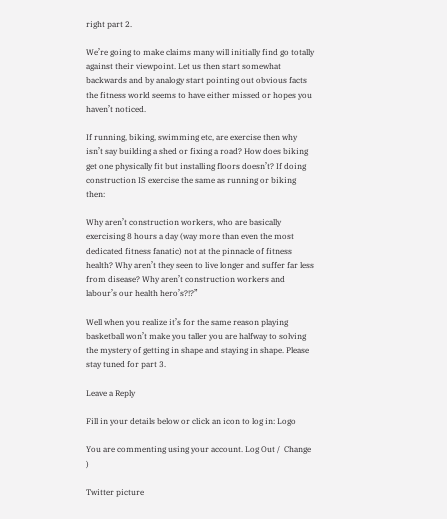right part 2.

We’re going to make claims many will initially find go totally against their viewpoint. Let us then start somewhat backwards and by analogy start pointing out obvious facts the fitness world seems to have either missed or hopes you haven’t noticed.

If running, biking, swimming etc, are exercise then why isn’t say building a shed or fixing a road? How does biking get one physically fit but installing floors doesn’t? If doing construction IS exercise the same as running or biking then:

Why aren’t construction workers, who are basically exercising 8 hours a day (way more than even the most dedicated fitness fanatic) not at the pinnacle of fitness health? Why aren’t they seen to live longer and suffer far less from disease? Why aren’t construction workers and labour’s our health hero’s?!?”

Well when you realize it’s for the same reason playing basketball won’t make you taller you are halfway to solving the mystery of getting in shape and staying in shape. Please stay tuned for part 3.

Leave a Reply

Fill in your details below or click an icon to log in: Logo

You are commenting using your account. Log Out /  Change )

Twitter picture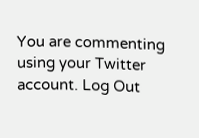You are commenting using your Twitter account. Log Out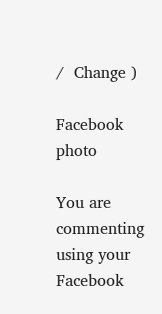/  Change )

Facebook photo

You are commenting using your Facebook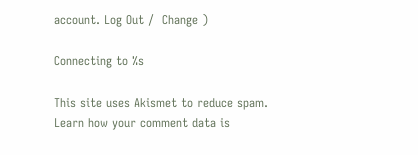account. Log Out /  Change )

Connecting to %s

This site uses Akismet to reduce spam. Learn how your comment data is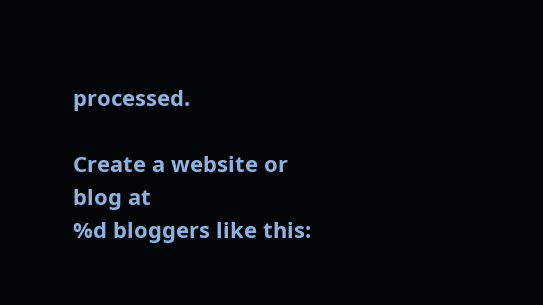processed.

Create a website or blog at
%d bloggers like this: